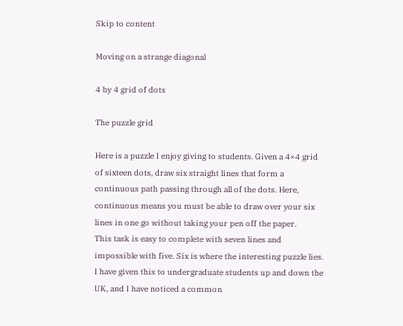Skip to content

Moving on a strange diagonal

4 by 4 grid of dots

The puzzle grid

Here is a puzzle I enjoy giving to students. Given a 4×4 grid of sixteen dots, draw six straight lines that form a continuous path passing through all of the dots. Here, continuous means you must be able to draw over your six lines in one go without taking your pen off the paper.
This task is easy to complete with seven lines and impossible with five. Six is where the interesting puzzle lies.
I have given this to undergraduate students up and down the UK, and I have noticed a common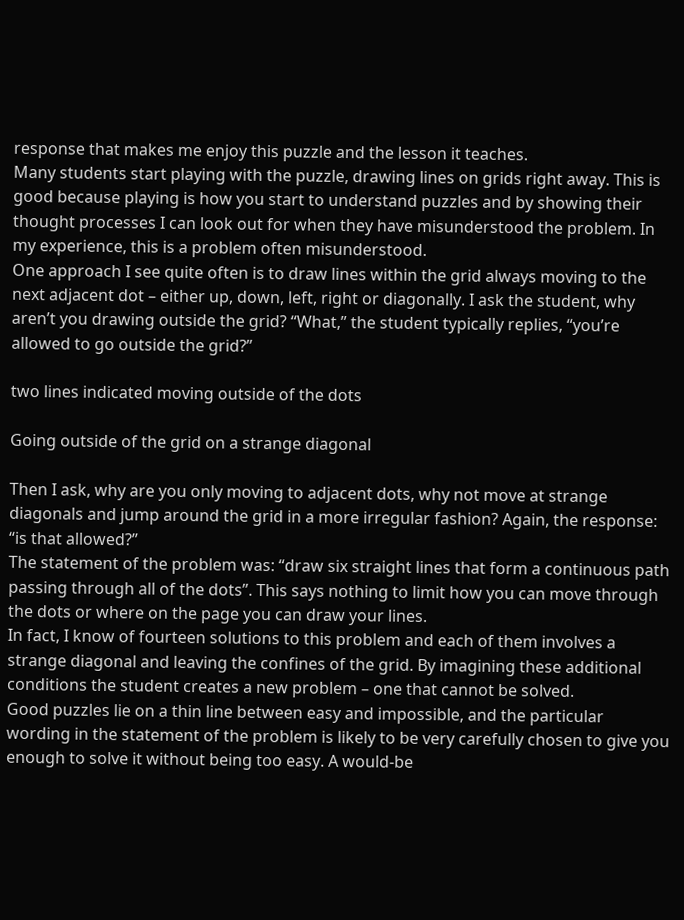response that makes me enjoy this puzzle and the lesson it teaches.
Many students start playing with the puzzle, drawing lines on grids right away. This is good because playing is how you start to understand puzzles and by showing their thought processes I can look out for when they have misunderstood the problem. In my experience, this is a problem often misunderstood.
One approach I see quite often is to draw lines within the grid always moving to the next adjacent dot – either up, down, left, right or diagonally. I ask the student, why aren’t you drawing outside the grid? “What,” the student typically replies, “you’re allowed to go outside the grid?”

two lines indicated moving outside of the dots

Going outside of the grid on a strange diagonal

Then I ask, why are you only moving to adjacent dots, why not move at strange diagonals and jump around the grid in a more irregular fashion? Again, the response: “is that allowed?”
The statement of the problem was: “draw six straight lines that form a continuous path passing through all of the dots”. This says nothing to limit how you can move through the dots or where on the page you can draw your lines.
In fact, I know of fourteen solutions to this problem and each of them involves a strange diagonal and leaving the confines of the grid. By imagining these additional conditions the student creates a new problem – one that cannot be solved.
Good puzzles lie on a thin line between easy and impossible, and the particular wording in the statement of the problem is likely to be very carefully chosen to give you enough to solve it without being too easy. A would-be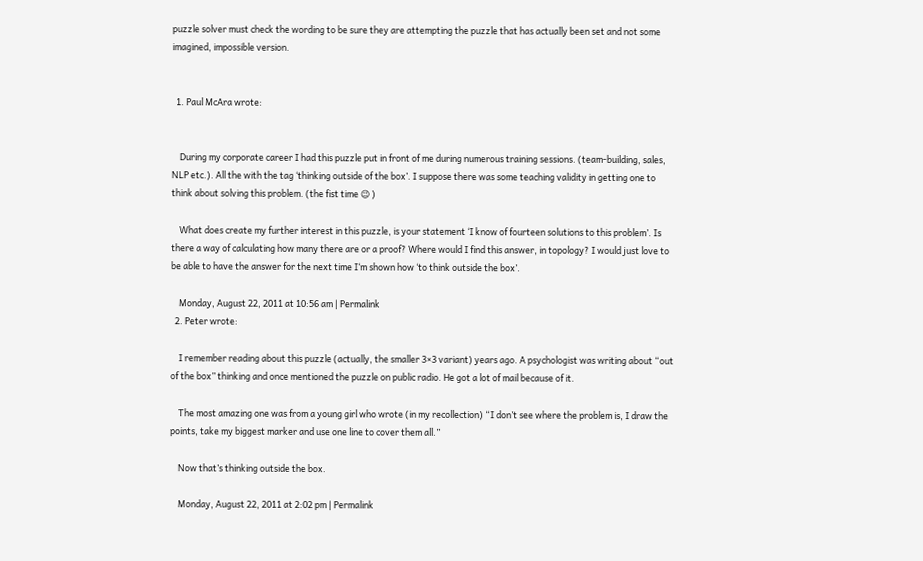puzzle solver must check the wording to be sure they are attempting the puzzle that has actually been set and not some imagined, impossible version.


  1. Paul McAra wrote:


    During my corporate career I had this puzzle put in front of me during numerous training sessions. (team-building, sales, NLP etc.). All the with the tag ‘thinking outside of the box’. I suppose there was some teaching validity in getting one to think about solving this problem. (the fist time 😉 )

    What does create my further interest in this puzzle, is your statement ‘I know of fourteen solutions to this problem’. Is there a way of calculating how many there are or a proof? Where would I find this answer, in topology? I would just love to be able to have the answer for the next time I‘m shown how ‘to think outside the box’.

    Monday, August 22, 2011 at 10:56 am | Permalink
  2. Peter wrote:

    I remember reading about this puzzle (actually, the smaller 3×3 variant) years ago. A psychologist was writing about “out of the box” thinking and once mentioned the puzzle on public radio. He got a lot of mail because of it.

    The most amazing one was from a young girl who wrote (in my recollection) “I don’t see where the problem is, I draw the points, take my biggest marker and use one line to cover them all.”

    Now that’s thinking outside the box.

    Monday, August 22, 2011 at 2:02 pm | Permalink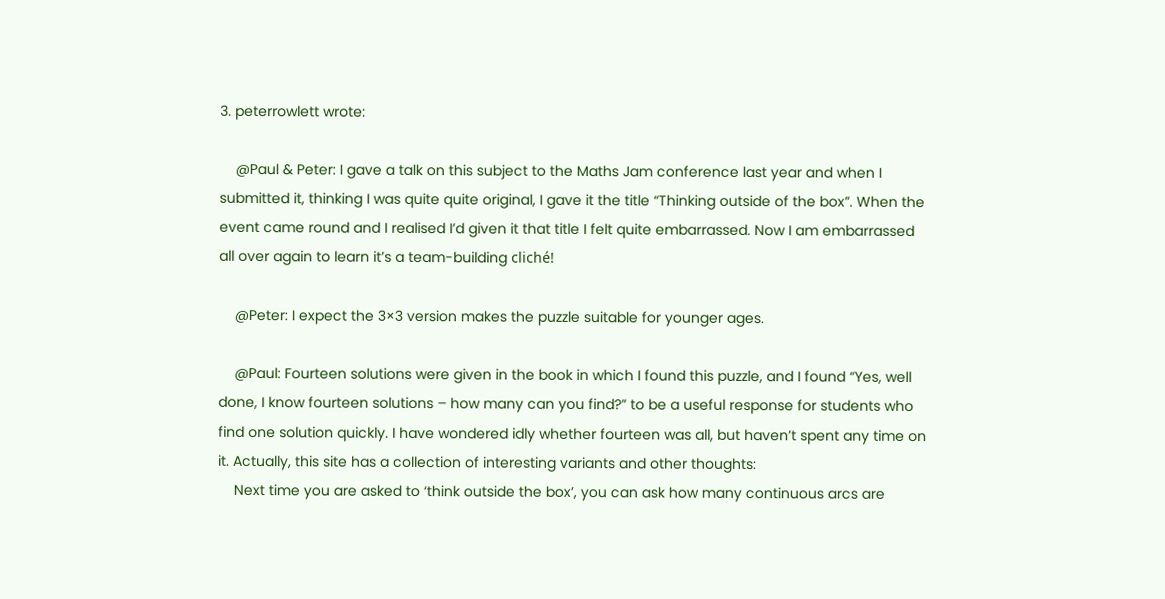3. peterrowlett wrote:

    @Paul & Peter: I gave a talk on this subject to the Maths Jam conference last year and when I submitted it, thinking I was quite quite original, I gave it the title “Thinking outside of the box”. When the event came round and I realised I’d given it that title I felt quite embarrassed. Now I am embarrassed all over again to learn it’s a team-building cliché!

    @Peter: I expect the 3×3 version makes the puzzle suitable for younger ages.

    @Paul: Fourteen solutions were given in the book in which I found this puzzle, and I found “Yes, well done, I know fourteen solutions – how many can you find?” to be a useful response for students who find one solution quickly. I have wondered idly whether fourteen was all, but haven’t spent any time on it. Actually, this site has a collection of interesting variants and other thoughts:
    Next time you are asked to ‘think outside the box’, you can ask how many continuous arcs are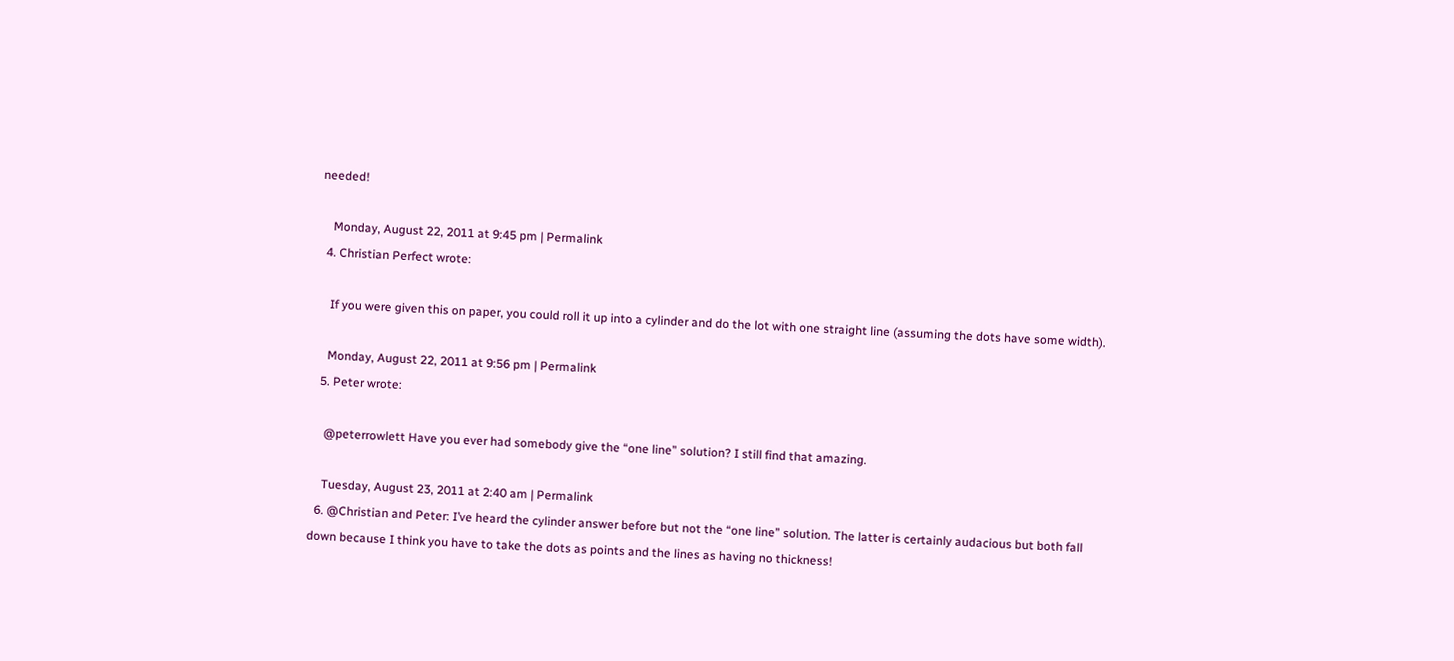needed!

    Monday, August 22, 2011 at 9:45 pm | Permalink
  4. Christian Perfect wrote:

    If you were given this on paper, you could roll it up into a cylinder and do the lot with one straight line (assuming the dots have some width).

    Monday, August 22, 2011 at 9:56 pm | Permalink
  5. Peter wrote:

    @peterrowlett Have you ever had somebody give the “one line” solution? I still find that amazing.

    Tuesday, August 23, 2011 at 2:40 am | Permalink
  6. @Christian and Peter: I’ve heard the cylinder answer before but not the “one line” solution. The latter is certainly audacious but both fall down because I think you have to take the dots as points and the lines as having no thickness!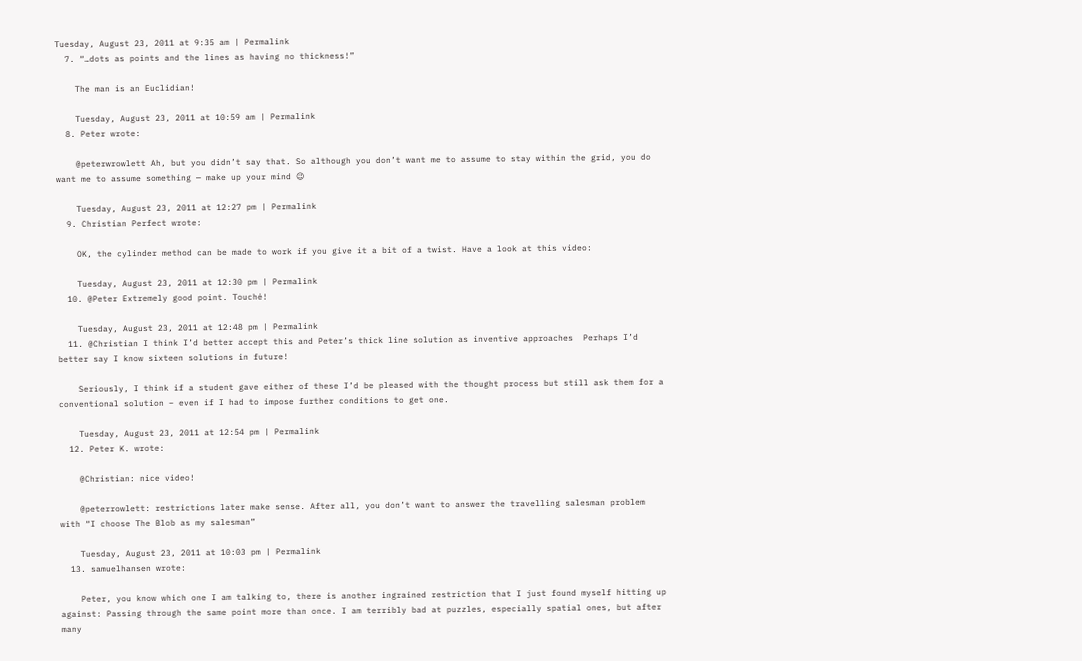Tuesday, August 23, 2011 at 9:35 am | Permalink
  7. “…dots as points and the lines as having no thickness!”

    The man is an Euclidian!

    Tuesday, August 23, 2011 at 10:59 am | Permalink
  8. Peter wrote:

    @peterwrowlett Ah, but you didn’t say that. So although you don’t want me to assume to stay within the grid, you do want me to assume something — make up your mind 😉

    Tuesday, August 23, 2011 at 12:27 pm | Permalink
  9. Christian Perfect wrote:

    OK, the cylinder method can be made to work if you give it a bit of a twist. Have a look at this video:

    Tuesday, August 23, 2011 at 12:30 pm | Permalink
  10. @Peter Extremely good point. Touché!

    Tuesday, August 23, 2011 at 12:48 pm | Permalink
  11. @Christian I think I’d better accept this and Peter’s thick line solution as inventive approaches  Perhaps I’d better say I know sixteen solutions in future!

    Seriously, I think if a student gave either of these I’d be pleased with the thought process but still ask them for a conventional solution – even if I had to impose further conditions to get one.

    Tuesday, August 23, 2011 at 12:54 pm | Permalink
  12. Peter K. wrote:

    @Christian: nice video!

    @peterrowlett: restrictions later make sense. After all, you don’t want to answer the travelling salesman problem with “I choose The Blob as my salesman”

    Tuesday, August 23, 2011 at 10:03 pm | Permalink
  13. samuelhansen wrote:

    Peter, you know which one I am talking to, there is another ingrained restriction that I just found myself hitting up against: Passing through the same point more than once. I am terribly bad at puzzles, especially spatial ones, but after many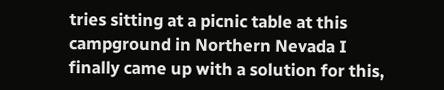tries sitting at a picnic table at this campground in Northern Nevada I finally came up with a solution for this,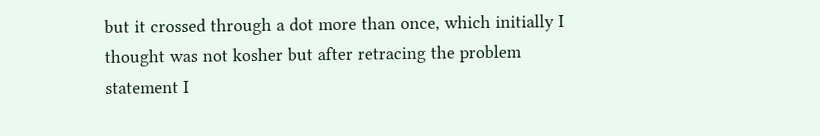but it crossed through a dot more than once, which initially I thought was not kosher but after retracing the problem statement I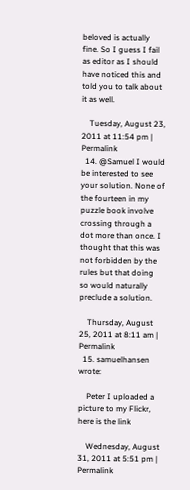beloved is actually fine. So I guess I fail as editor as I should have noticed this and told you to talk about it as well.

    Tuesday, August 23, 2011 at 11:54 pm | Permalink
  14. @Samuel I would be interested to see your solution. None of the fourteen in my puzzle book involve crossing through a dot more than once. I thought that this was not forbidden by the rules but that doing so would naturally preclude a solution.

    Thursday, August 25, 2011 at 8:11 am | Permalink
  15. samuelhansen wrote:

    Peter I uploaded a picture to my Flickr, here is the link

    Wednesday, August 31, 2011 at 5:51 pm | Permalink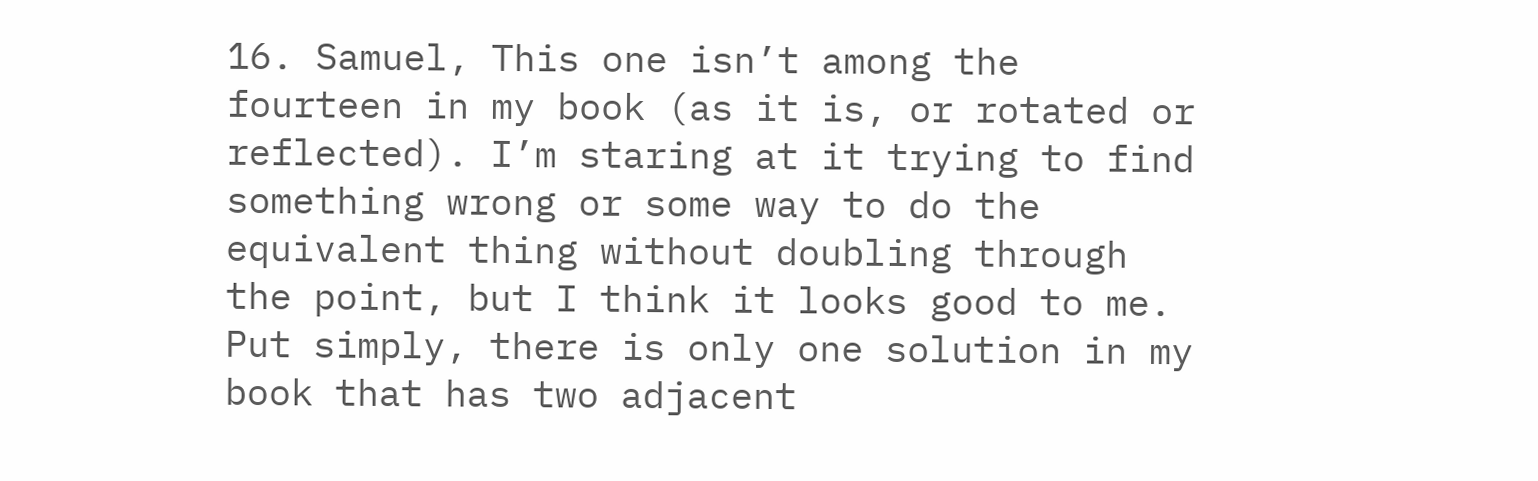16. Samuel, This one isn’t among the fourteen in my book (as it is, or rotated or reflected). I’m staring at it trying to find something wrong or some way to do the equivalent thing without doubling through the point, but I think it looks good to me. Put simply, there is only one solution in my book that has two adjacent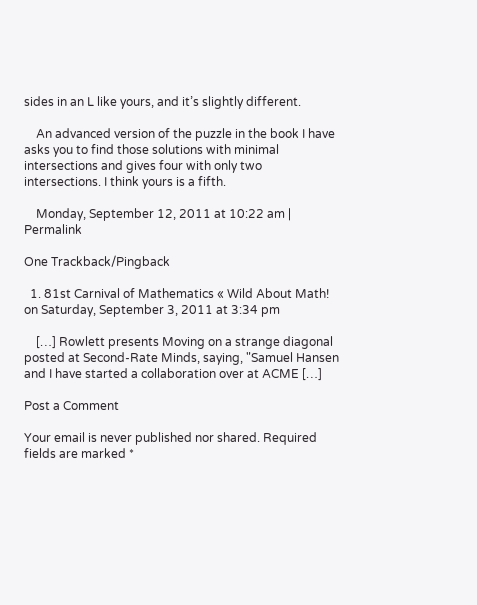sides in an L like yours, and it’s slightly different.

    An advanced version of the puzzle in the book I have asks you to find those solutions with minimal intersections and gives four with only two intersections. I think yours is a fifth.

    Monday, September 12, 2011 at 10:22 am | Permalink

One Trackback/Pingback

  1. 81st Carnival of Mathematics « Wild About Math! on Saturday, September 3, 2011 at 3:34 pm

    […] Rowlett presents Moving on a strange diagonal posted at Second-Rate Minds, saying, "Samuel Hansen and I have started a collaboration over at ACME […]

Post a Comment

Your email is never published nor shared. Required fields are marked *